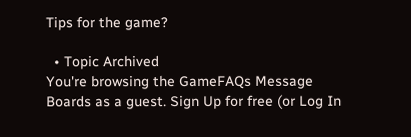Tips for the game?

  • Topic Archived
You're browsing the GameFAQs Message Boards as a guest. Sign Up for free (or Log In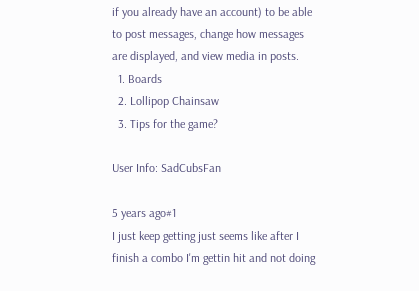if you already have an account) to be able to post messages, change how messages are displayed, and view media in posts.
  1. Boards
  2. Lollipop Chainsaw
  3. Tips for the game?

User Info: SadCubsFan

5 years ago#1
I just keep getting just seems like after I finish a combo I'm gettin hit and not doing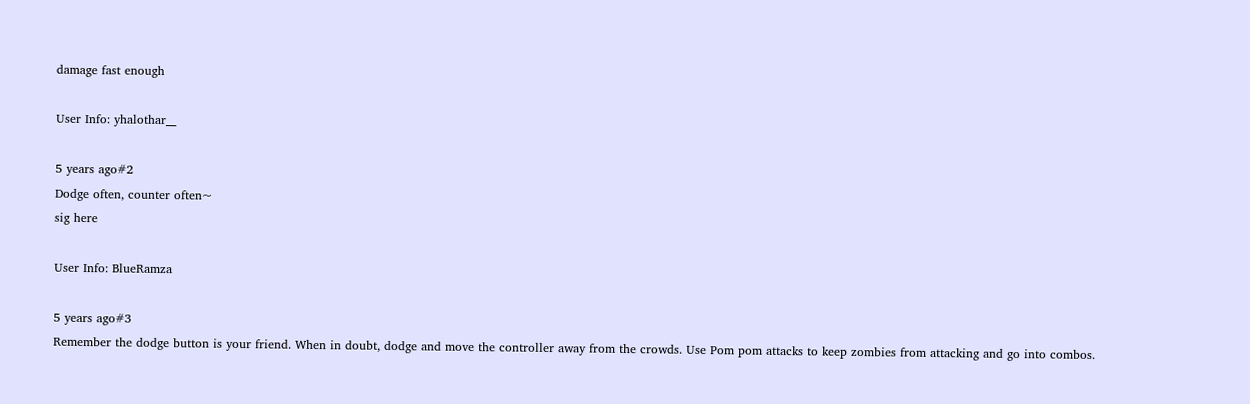damage fast enough

User Info: yhalothar__

5 years ago#2
Dodge often, counter often~
sig here

User Info: BlueRamza

5 years ago#3
Remember the dodge button is your friend. When in doubt, dodge and move the controller away from the crowds. Use Pom pom attacks to keep zombies from attacking and go into combos.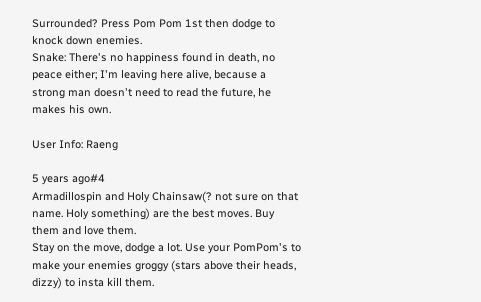Surrounded? Press Pom Pom 1st then dodge to knock down enemies.
Snake: There's no happiness found in death, no peace either; I'm leaving here alive, because a strong man doesn't need to read the future, he makes his own.

User Info: Raeng

5 years ago#4
Armadillospin and Holy Chainsaw(? not sure on that name. Holy something) are the best moves. Buy them and love them.
Stay on the move, dodge a lot. Use your PomPom's to make your enemies groggy (stars above their heads, dizzy) to insta kill them.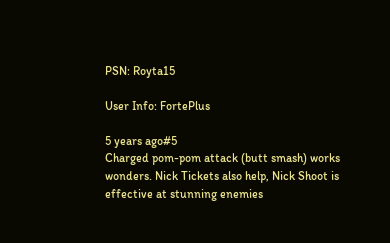PSN: Royta15

User Info: FortePlus

5 years ago#5
Charged pom-pom attack (butt smash) works wonders. Nick Tickets also help, Nick Shoot is effective at stunning enemies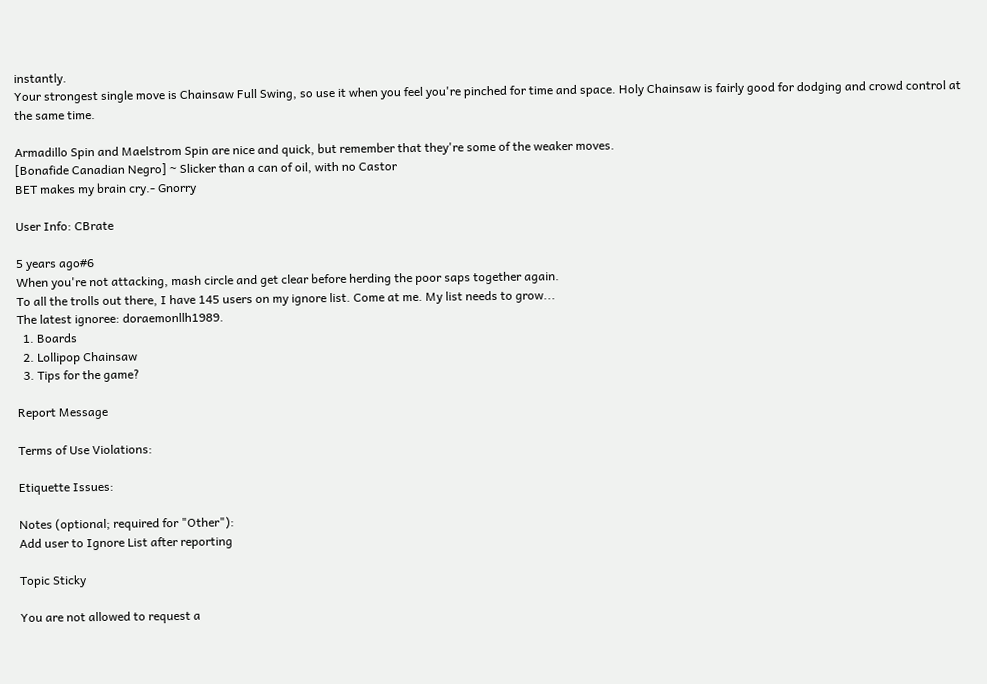instantly.
Your strongest single move is Chainsaw Full Swing, so use it when you feel you're pinched for time and space. Holy Chainsaw is fairly good for dodging and crowd control at the same time.

Armadillo Spin and Maelstrom Spin are nice and quick, but remember that they're some of the weaker moves.
[Bonafide Canadian Negro] ~ Slicker than a can of oil, with no Castor
BET makes my brain cry.- Gnorry

User Info: CBrate

5 years ago#6
When you're not attacking, mash circle and get clear before herding the poor saps together again.
To all the trolls out there, I have 145 users on my ignore list. Come at me. My list needs to grow...
The latest ignoree: doraemonllh1989.
  1. Boards
  2. Lollipop Chainsaw
  3. Tips for the game?

Report Message

Terms of Use Violations:

Etiquette Issues:

Notes (optional; required for "Other"):
Add user to Ignore List after reporting

Topic Sticky

You are not allowed to request a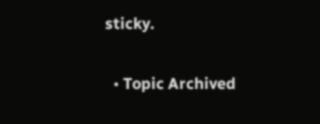sticky.

  • Topic Archived